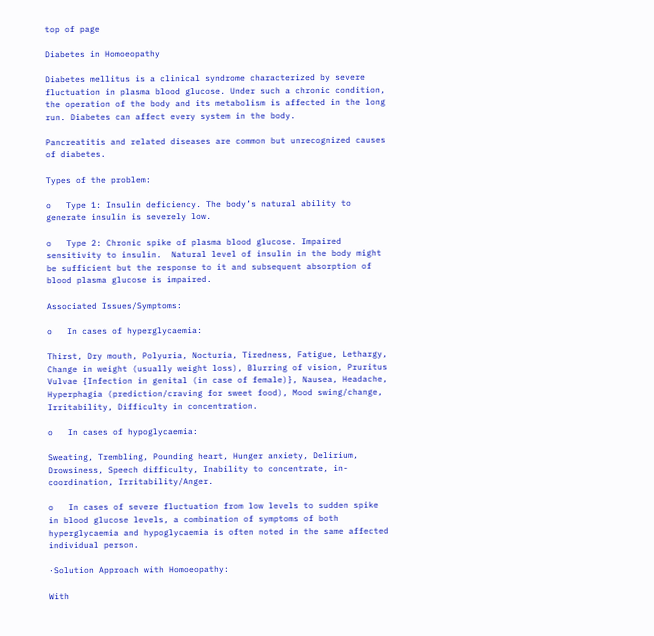top of page

Diabetes in Homoeopathy

Diabetes mellitus is a clinical syndrome characterized by severe fluctuation in plasma blood glucose. Under such a chronic condition, the operation of the body and its metabolism is affected in the long run. Diabetes can affect every system in the body.

Pancreatitis and related diseases are common but unrecognized causes of diabetes.

Types of the problem:

o   Type 1: Insulin deficiency. The body’s natural ability to generate insulin is severely low.

o   Type 2: Chronic spike of plasma blood glucose. Impaired sensitivity to insulin.  Natural level of insulin in the body might be sufficient but the response to it and subsequent absorption of blood plasma glucose is impaired.

Associated Issues/Symptoms:

o   In cases of hyperglycaemia:

Thirst, Dry mouth, Polyuria, Nocturia, Tiredness, Fatigue, Lethargy, Change in weight (usually weight loss), Blurring of vision, Pruritus Vulvae {Infection in genital (in case of female)}, Nausea, Headache, Hyperphagia (prediction/craving for sweet food), Mood swing/change, Irritability, Difficulty in concentration.

o   In cases of hypoglycaemia:

Sweating, Trembling, Pounding heart, Hunger anxiety, Delirium, Drowsiness, Speech difficulty, Inability to concentrate, in-coordination, Irritability/Anger.

o   In cases of severe fluctuation from low levels to sudden spike in blood glucose levels, a combination of symptoms of both hyperglycaemia and hypoglycaemia is often noted in the same affected individual person.

·Solution Approach with Homoeopathy:

With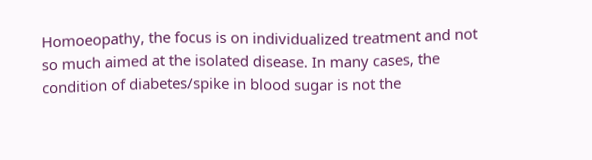Homoeopathy, the focus is on individualized treatment and not so much aimed at the isolated disease. In many cases, the condition of diabetes/spike in blood sugar is not the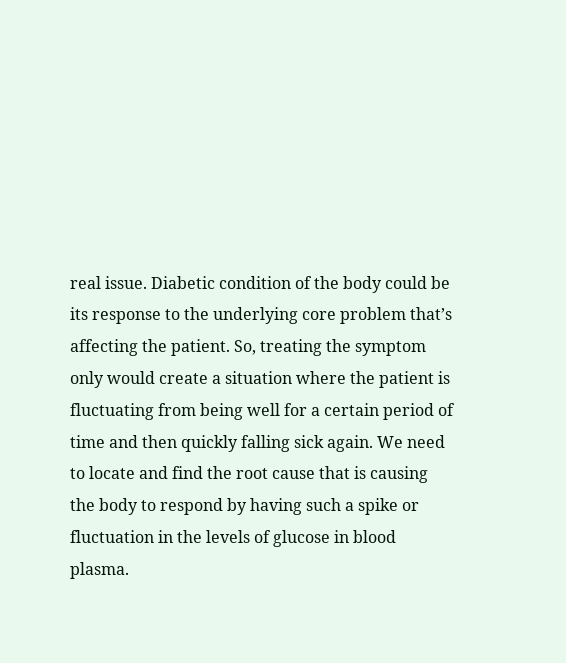real issue. Diabetic condition of the body could be its response to the underlying core problem that’s affecting the patient. So, treating the symptom only would create a situation where the patient is fluctuating from being well for a certain period of time and then quickly falling sick again. We need to locate and find the root cause that is causing the body to respond by having such a spike or fluctuation in the levels of glucose in blood plasma.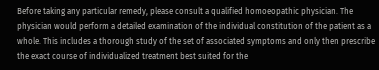Before taking any particular remedy, please consult a qualified homoeopathic physician. The physician would perform a detailed examination of the individual constitution of the patient as a whole. This includes a thorough study of the set of associated symptoms and only then prescribe the exact course of individualized treatment best suited for the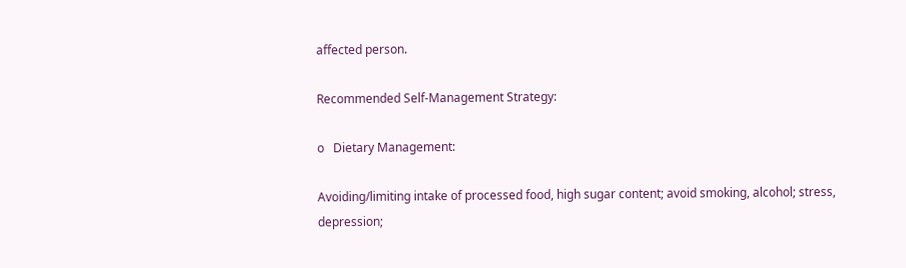affected person.

Recommended Self-Management Strategy:

o   Dietary Management:

Avoiding/limiting intake of processed food, high sugar content; avoid smoking, alcohol; stress, depression;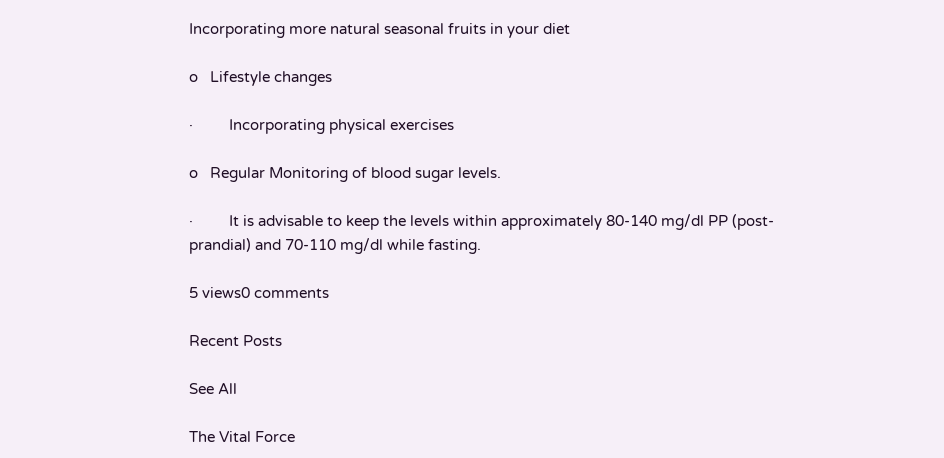Incorporating more natural seasonal fruits in your diet

o   Lifestyle changes

·         Incorporating physical exercises

o   Regular Monitoring of blood sugar levels.

·         It is advisable to keep the levels within approximately 80-140 mg/dl PP (post-prandial) and 70-110 mg/dl while fasting.

5 views0 comments

Recent Posts

See All

The Vital Force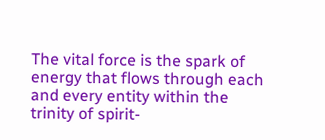The vital force is the spark of energy that flows through each and every entity within the trinity of spirit-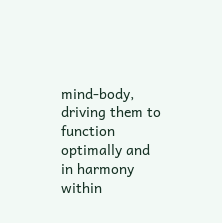mind-body, driving them to function optimally and in harmony within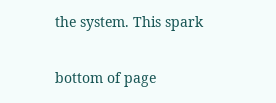the system. This spark

bottom of page